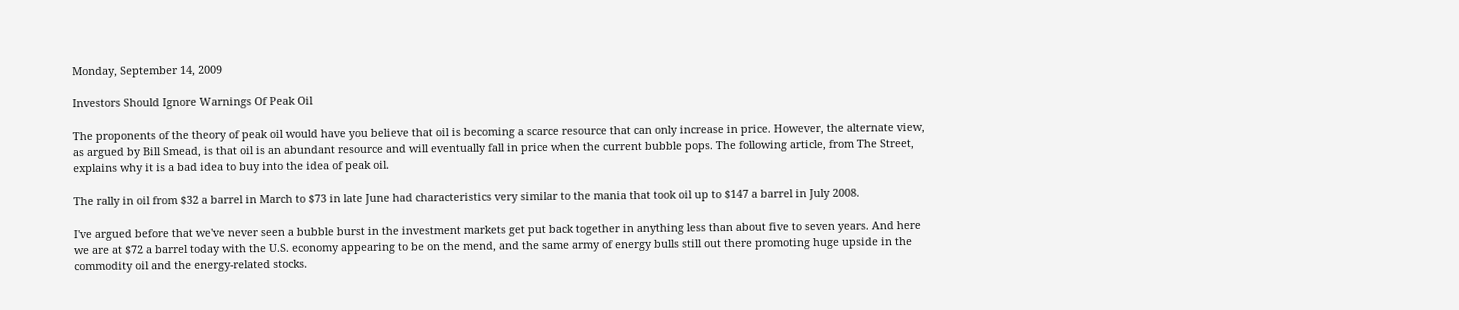Monday, September 14, 2009

Investors Should Ignore Warnings Of Peak Oil

The proponents of the theory of peak oil would have you believe that oil is becoming a scarce resource that can only increase in price. However, the alternate view, as argued by Bill Smead, is that oil is an abundant resource and will eventually fall in price when the current bubble pops. The following article, from The Street, explains why it is a bad idea to buy into the idea of peak oil.

The rally in oil from $32 a barrel in March to $73 in late June had characteristics very similar to the mania that took oil up to $147 a barrel in July 2008.

I've argued before that we've never seen a bubble burst in the investment markets get put back together in anything less than about five to seven years. And here we are at $72 a barrel today with the U.S. economy appearing to be on the mend, and the same army of energy bulls still out there promoting huge upside in the commodity oil and the energy-related stocks.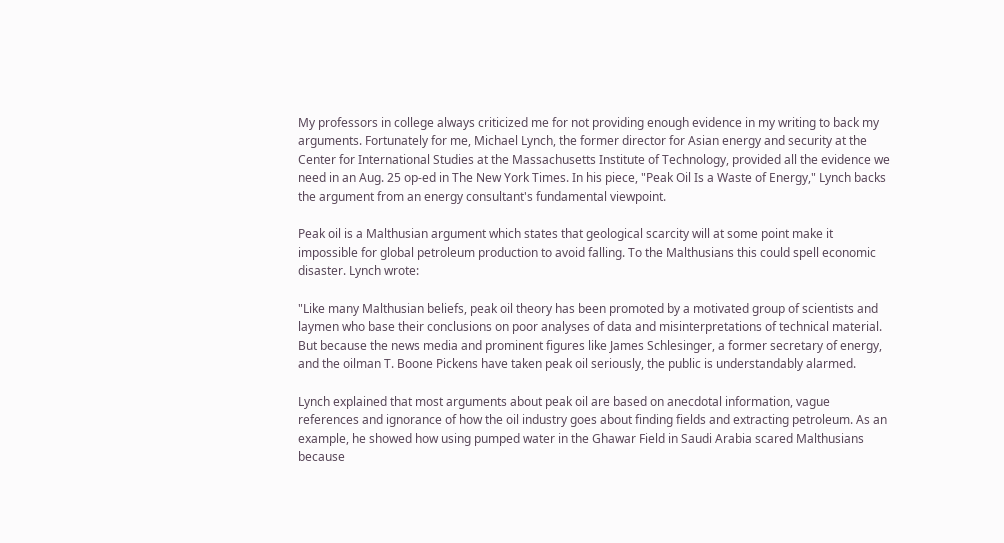My professors in college always criticized me for not providing enough evidence in my writing to back my arguments. Fortunately for me, Michael Lynch, the former director for Asian energy and security at the Center for International Studies at the Massachusetts Institute of Technology, provided all the evidence we need in an Aug. 25 op-ed in The New York Times. In his piece, "Peak Oil Is a Waste of Energy," Lynch backs the argument from an energy consultant's fundamental viewpoint.

Peak oil is a Malthusian argument which states that geological scarcity will at some point make it impossible for global petroleum production to avoid falling. To the Malthusians this could spell economic disaster. Lynch wrote:

"Like many Malthusian beliefs, peak oil theory has been promoted by a motivated group of scientists and laymen who base their conclusions on poor analyses of data and misinterpretations of technical material. But because the news media and prominent figures like James Schlesinger, a former secretary of energy, and the oilman T. Boone Pickens have taken peak oil seriously, the public is understandably alarmed.

Lynch explained that most arguments about peak oil are based on anecdotal information, vague references and ignorance of how the oil industry goes about finding fields and extracting petroleum. As an example, he showed how using pumped water in the Ghawar Field in Saudi Arabia scared Malthusians because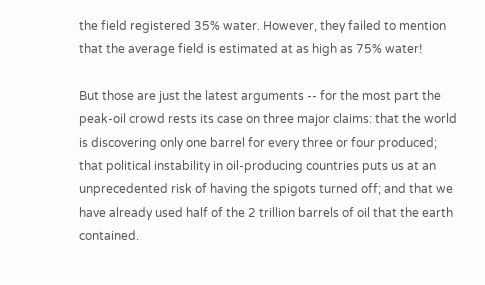the field registered 35% water. However, they failed to mention that the average field is estimated at as high as 75% water!

But those are just the latest arguments -- for the most part the peak-oil crowd rests its case on three major claims: that the world is discovering only one barrel for every three or four produced; that political instability in oil-producing countries puts us at an unprecedented risk of having the spigots turned off; and that we have already used half of the 2 trillion barrels of oil that the earth contained.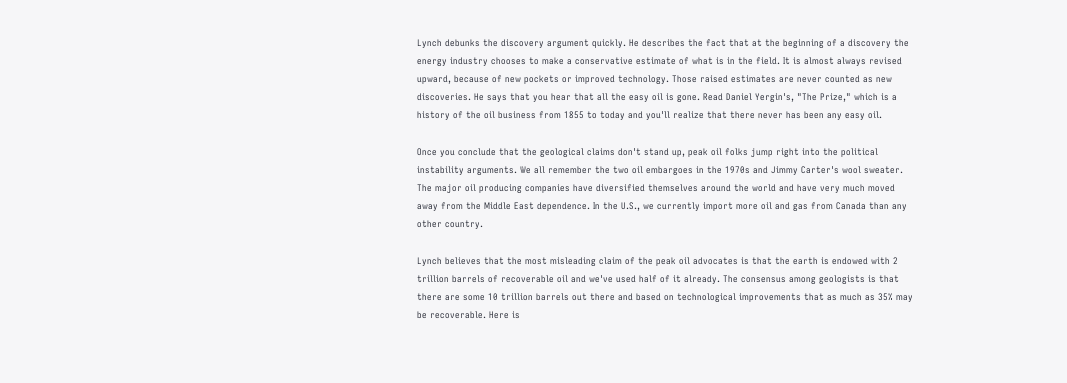Lynch debunks the discovery argument quickly. He describes the fact that at the beginning of a discovery the energy industry chooses to make a conservative estimate of what is in the field. It is almost always revised upward, because of new pockets or improved technology. Those raised estimates are never counted as new discoveries. He says that you hear that all the easy oil is gone. Read Daniel Yergin's, "The Prize," which is a history of the oil business from 1855 to today and you'll realize that there never has been any easy oil.

Once you conclude that the geological claims don't stand up, peak oil folks jump right into the political instability arguments. We all remember the two oil embargoes in the 1970s and Jimmy Carter's wool sweater. The major oil producing companies have diversified themselves around the world and have very much moved away from the Middle East dependence. In the U.S., we currently import more oil and gas from Canada than any other country.

Lynch believes that the most misleading claim of the peak oil advocates is that the earth is endowed with 2 trillion barrels of recoverable oil and we've used half of it already. The consensus among geologists is that there are some 10 trillion barrels out there and based on technological improvements that as much as 35% may be recoverable. Here is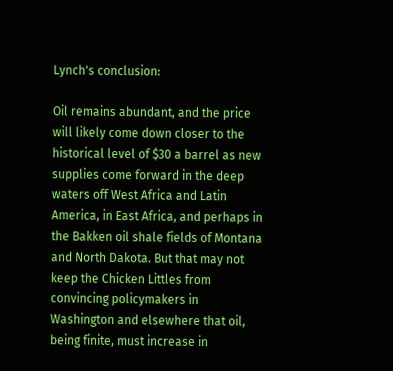Lynch's conclusion:

Oil remains abundant, and the price will likely come down closer to the historical level of $30 a barrel as new supplies come forward in the deep waters off West Africa and Latin America, in East Africa, and perhaps in the Bakken oil shale fields of Montana and North Dakota. But that may not keep the Chicken Littles from convincing policymakers in Washington and elsewhere that oil, being finite, must increase in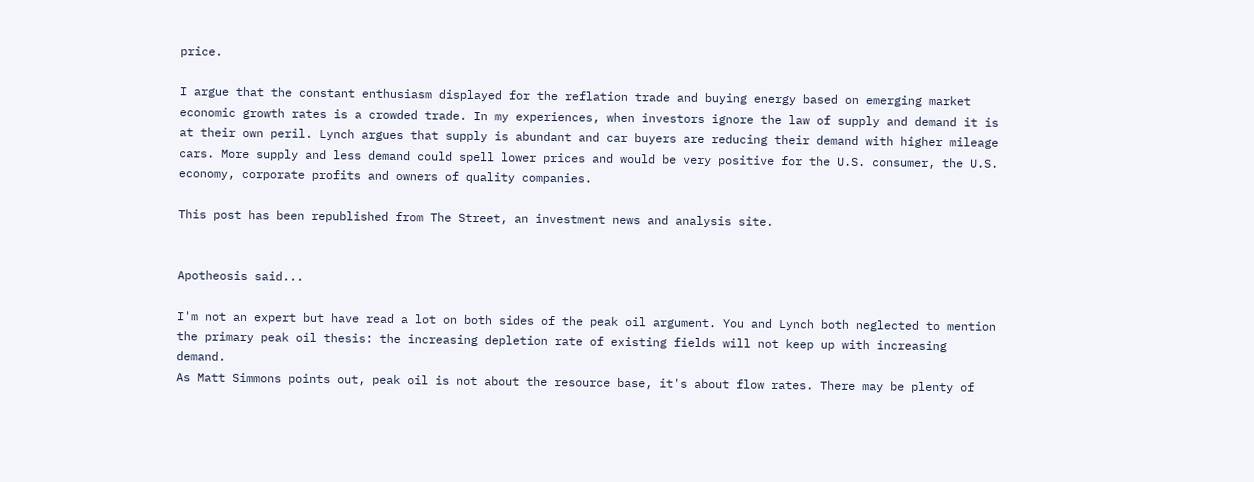price.

I argue that the constant enthusiasm displayed for the reflation trade and buying energy based on emerging market economic growth rates is a crowded trade. In my experiences, when investors ignore the law of supply and demand it is at their own peril. Lynch argues that supply is abundant and car buyers are reducing their demand with higher mileage cars. More supply and less demand could spell lower prices and would be very positive for the U.S. consumer, the U.S. economy, corporate profits and owners of quality companies.

This post has been republished from The Street, an investment news and analysis site.


Apotheosis said...

I'm not an expert but have read a lot on both sides of the peak oil argument. You and Lynch both neglected to mention the primary peak oil thesis: the increasing depletion rate of existing fields will not keep up with increasing demand.
As Matt Simmons points out, peak oil is not about the resource base, it's about flow rates. There may be plenty of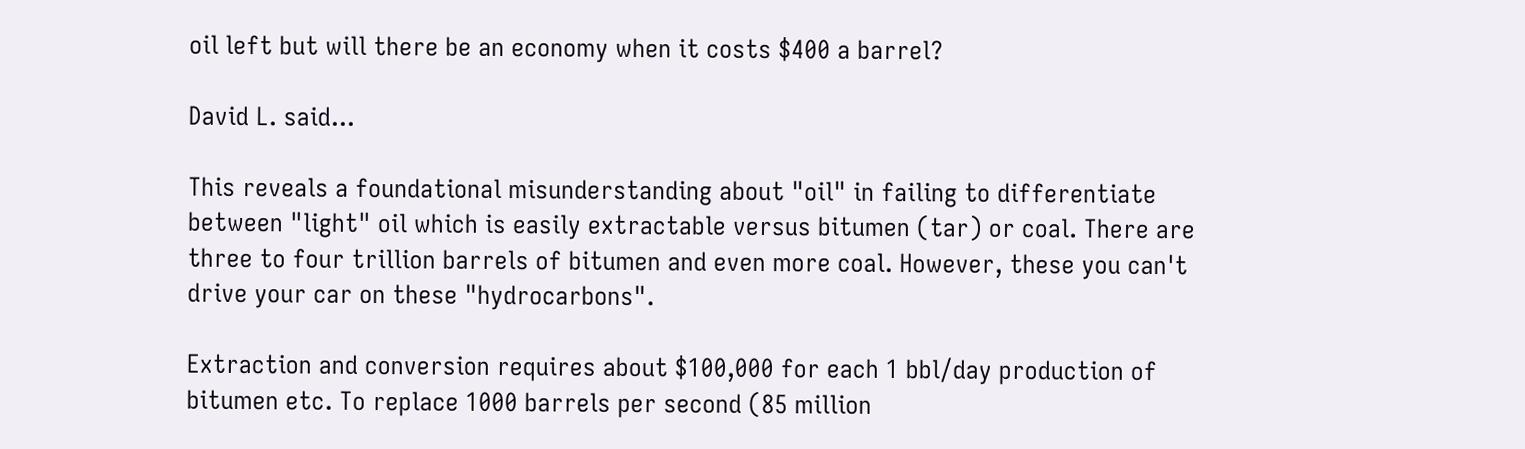oil left but will there be an economy when it costs $400 a barrel?

David L. said...

This reveals a foundational misunderstanding about "oil" in failing to differentiate between "light" oil which is easily extractable versus bitumen (tar) or coal. There are three to four trillion barrels of bitumen and even more coal. However, these you can't drive your car on these "hydrocarbons".

Extraction and conversion requires about $100,000 for each 1 bbl/day production of bitumen etc. To replace 1000 barrels per second (85 million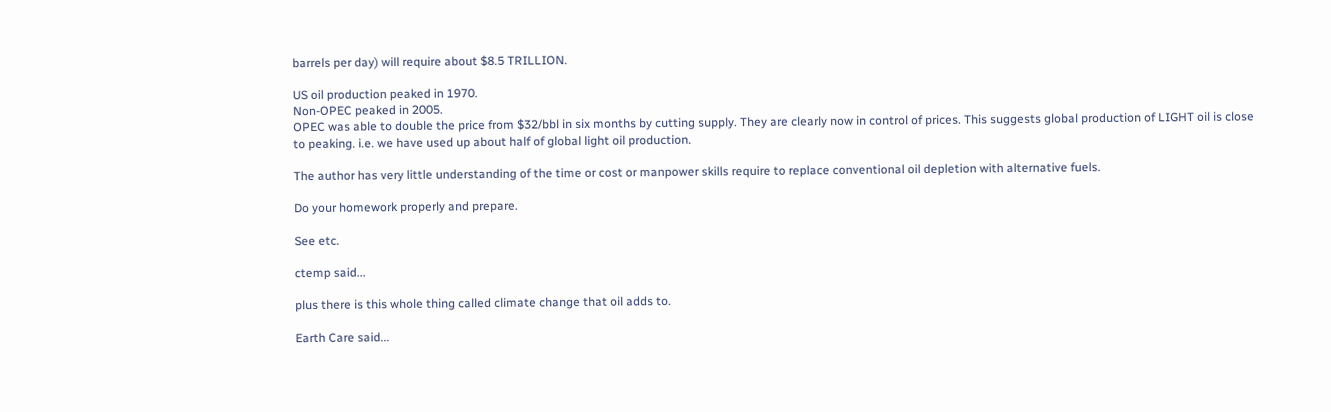barrels per day) will require about $8.5 TRILLION.

US oil production peaked in 1970.
Non-OPEC peaked in 2005.
OPEC was able to double the price from $32/bbl in six months by cutting supply. They are clearly now in control of prices. This suggests global production of LIGHT oil is close to peaking. i.e. we have used up about half of global light oil production.

The author has very little understanding of the time or cost or manpower skills require to replace conventional oil depletion with alternative fuels.

Do your homework properly and prepare.

See etc.

ctemp said...

plus there is this whole thing called climate change that oil adds to.

Earth Care said...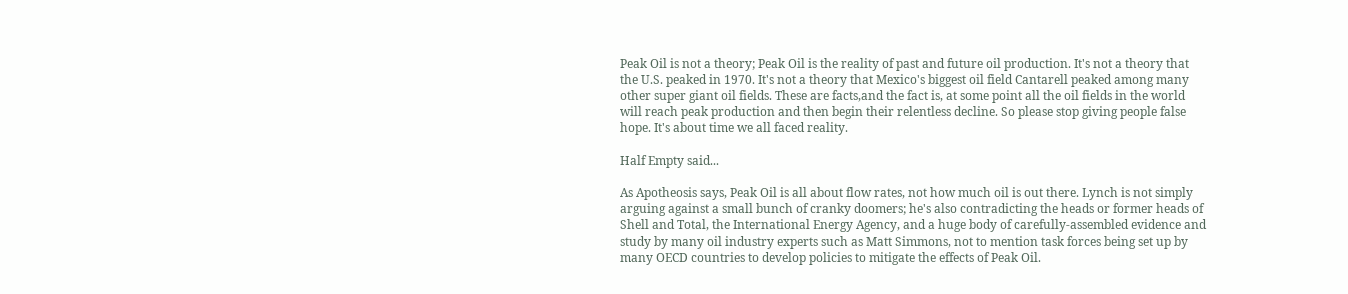Peak Oil is not a theory; Peak Oil is the reality of past and future oil production. It's not a theory that the U.S. peaked in 1970. It's not a theory that Mexico's biggest oil field Cantarell peaked among many other super giant oil fields. These are facts,and the fact is, at some point all the oil fields in the world will reach peak production and then begin their relentless decline. So please stop giving people false hope. It's about time we all faced reality.

Half Empty said...

As Apotheosis says, Peak Oil is all about flow rates, not how much oil is out there. Lynch is not simply arguing against a small bunch of cranky doomers; he's also contradicting the heads or former heads of Shell and Total, the International Energy Agency, and a huge body of carefully-assembled evidence and study by many oil industry experts such as Matt Simmons, not to mention task forces being set up by many OECD countries to develop policies to mitigate the effects of Peak Oil.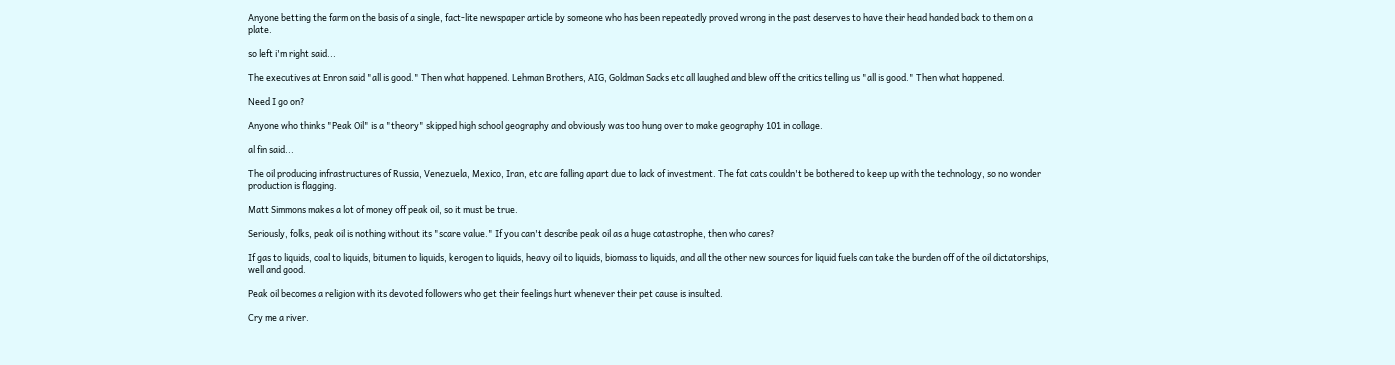Anyone betting the farm on the basis of a single, fact-lite newspaper article by someone who has been repeatedly proved wrong in the past deserves to have their head handed back to them on a plate.

so left i'm right said...

The executives at Enron said "all is good." Then what happened. Lehman Brothers, AIG, Goldman Sacks etc all laughed and blew off the critics telling us "all is good." Then what happened.

Need I go on?

Anyone who thinks "Peak Oil" is a "theory" skipped high school geography and obviously was too hung over to make geography 101 in collage.

al fin said...

The oil producing infrastructures of Russia, Venezuela, Mexico, Iran, etc are falling apart due to lack of investment. The fat cats couldn't be bothered to keep up with the technology, so no wonder production is flagging.

Matt Simmons makes a lot of money off peak oil, so it must be true.

Seriously, folks, peak oil is nothing without its "scare value." If you can't describe peak oil as a huge catastrophe, then who cares?

If gas to liquids, coal to liquids, bitumen to liquids, kerogen to liquids, heavy oil to liquids, biomass to liquids, and all the other new sources for liquid fuels can take the burden off of the oil dictatorships, well and good.

Peak oil becomes a religion with its devoted followers who get their feelings hurt whenever their pet cause is insulted.

Cry me a river.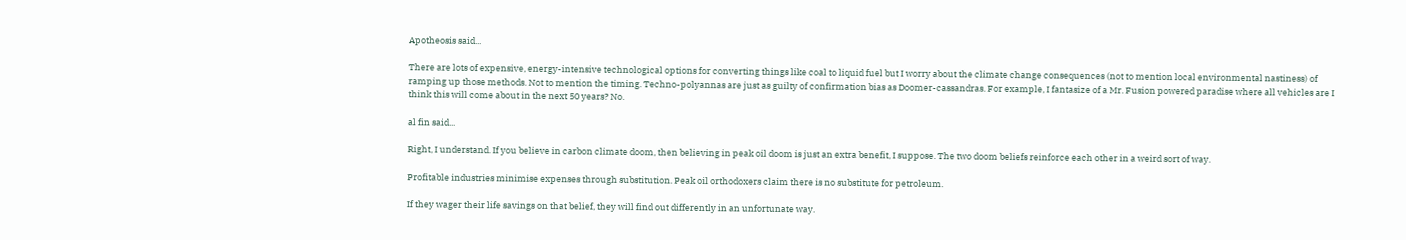Apotheosis said...

There are lots of expensive, energy-intensive technological options for converting things like coal to liquid fuel but I worry about the climate change consequences (not to mention local environmental nastiness) of ramping up those methods. Not to mention the timing. Techno-polyannas are just as guilty of confirmation bias as Doomer-cassandras. For example, I fantasize of a Mr. Fusion powered paradise where all vehicles are I think this will come about in the next 50 years? No.

al fin said...

Right, I understand. If you believe in carbon climate doom, then believing in peak oil doom is just an extra benefit, I suppose. The two doom beliefs reinforce each other in a weird sort of way.

Profitable industries minimise expenses through substitution. Peak oil orthodoxers claim there is no substitute for petroleum.

If they wager their life savings on that belief, they will find out differently in an unfortunate way.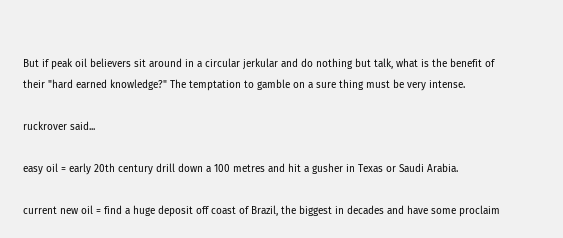But if peak oil believers sit around in a circular jerkular and do nothing but talk, what is the benefit of their "hard earned knowledge?" The temptation to gamble on a sure thing must be very intense.

ruckrover said...

easy oil = early 20th century drill down a 100 metres and hit a gusher in Texas or Saudi Arabia.

current new oil = find a huge deposit off coast of Brazil, the biggest in decades and have some proclaim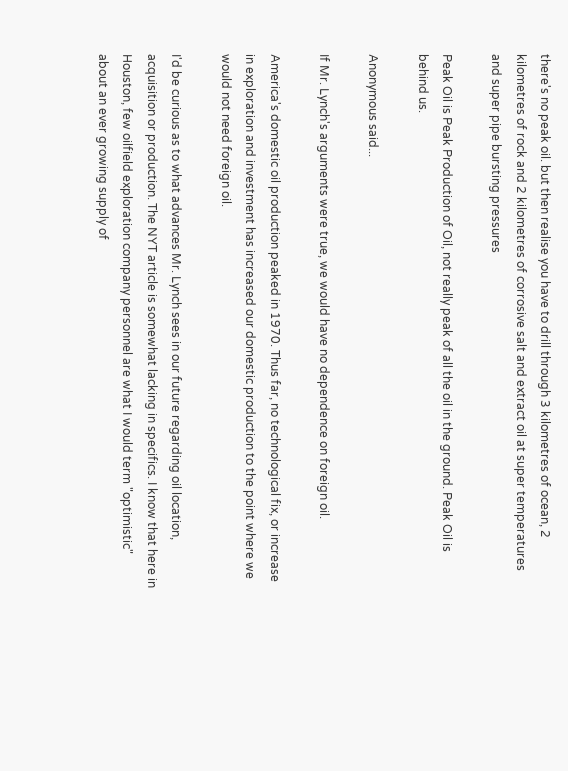there's no peak oil. but then realise you have to drill through 3 kilometres of ocean, 2 kilometres of rock and 2 kilometres of corrosive salt and extract oil at super temperatures and super pipe bursting pressures

Peak Oil is Peak Production of Oil, not really peak of all the oil in the ground. Peak Oil is behind us.

Anonymous said...

If Mr. Lynch's arguments were true, we would have no dependence on foreign oil.

America's domestic oil production peaked in 1970. Thus far, no technological fix, or increase in exploration and investment has increased our domestic production to the point where we would not need foreign oil.

I'd be curious as to what advances Mr. Lynch sees in our future regarding oil location, acquisition or production. The NYT article is somewhat lacking in specifics. I know that here in Houston, few oilfield exploration company personnel are what I would term "optimistic" about an ever growing supply of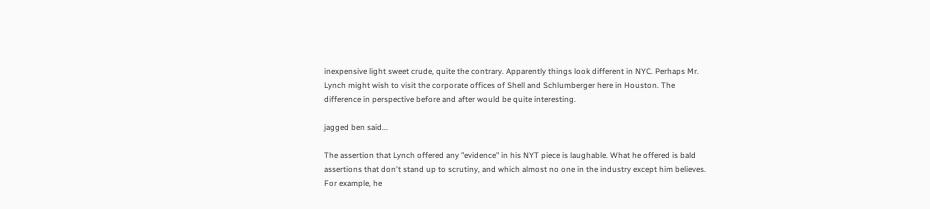inexpensive light sweet crude, quite the contrary. Apparently things look different in NYC. Perhaps Mr. Lynch might wish to visit the corporate offices of Shell and Schlumberger here in Houston. The difference in perspective before and after would be quite interesting.

jagged ben said...

The assertion that Lynch offered any "evidence" in his NYT piece is laughable. What he offered is bald assertions that don't stand up to scrutiny, and which almost no one in the industry except him believes. For example, he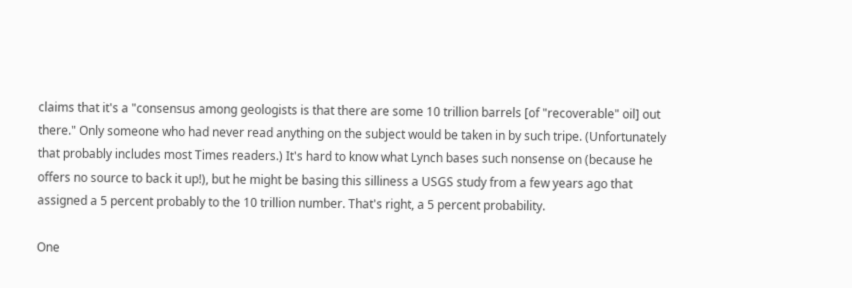claims that it's a "consensus among geologists is that there are some 10 trillion barrels [of "recoverable" oil] out there." Only someone who had never read anything on the subject would be taken in by such tripe. (Unfortunately that probably includes most Times readers.) It's hard to know what Lynch bases such nonsense on (because he offers no source to back it up!), but he might be basing this silliness a USGS study from a few years ago that assigned a 5 percent probably to the 10 trillion number. That's right, a 5 percent probability.

One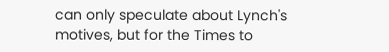can only speculate about Lynch's motives, but for the Times to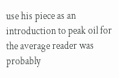use his piece as an introduction to peak oil for the average reader was probably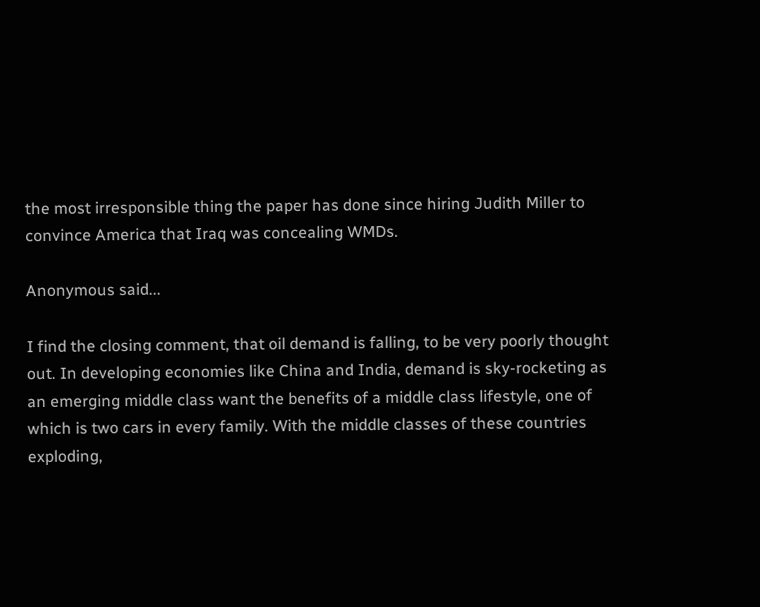the most irresponsible thing the paper has done since hiring Judith Miller to convince America that Iraq was concealing WMDs.

Anonymous said...

I find the closing comment, that oil demand is falling, to be very poorly thought out. In developing economies like China and India, demand is sky-rocketing as an emerging middle class want the benefits of a middle class lifestyle, one of which is two cars in every family. With the middle classes of these countries exploding,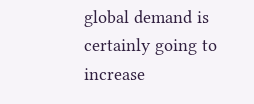global demand is certainly going to increase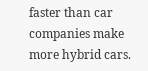faster than car companies make more hybrid cars.